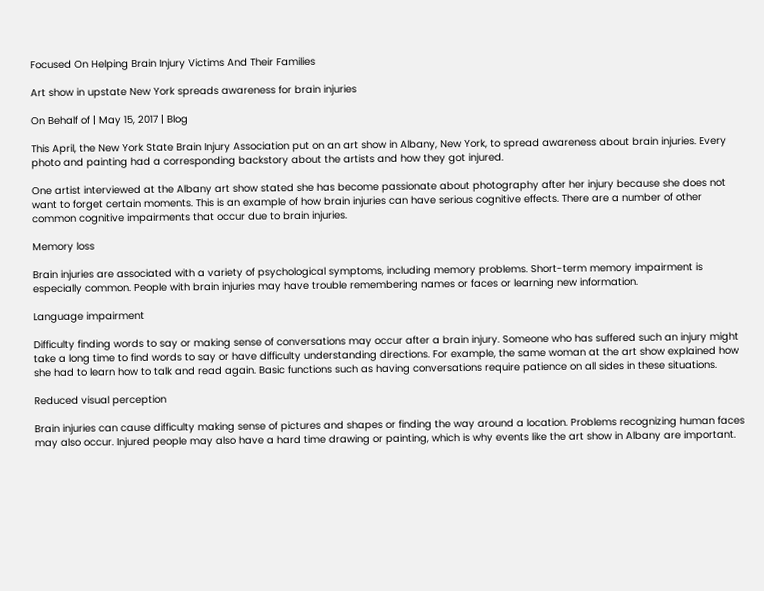Focused On Helping Brain Injury Victims And Their Families

Art show in upstate New York spreads awareness for brain injuries

On Behalf of | May 15, 2017 | Blog

This April, the New York State Brain Injury Association put on an art show in Albany, New York, to spread awareness about brain injuries. Every photo and painting had a corresponding backstory about the artists and how they got injured.

One artist interviewed at the Albany art show stated she has become passionate about photography after her injury because she does not want to forget certain moments. This is an example of how brain injuries can have serious cognitive effects. There are a number of other common cognitive impairments that occur due to brain injuries.

Memory loss

Brain injuries are associated with a variety of psychological symptoms, including memory problems. Short-term memory impairment is especially common. People with brain injuries may have trouble remembering names or faces or learning new information.

Language impairment

Difficulty finding words to say or making sense of conversations may occur after a brain injury. Someone who has suffered such an injury might take a long time to find words to say or have difficulty understanding directions. For example, the same woman at the art show explained how she had to learn how to talk and read again. Basic functions such as having conversations require patience on all sides in these situations.

Reduced visual perception

Brain injuries can cause difficulty making sense of pictures and shapes or finding the way around a location. Problems recognizing human faces may also occur. Injured people may also have a hard time drawing or painting, which is why events like the art show in Albany are important.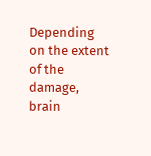Depending on the extent of the damage, brain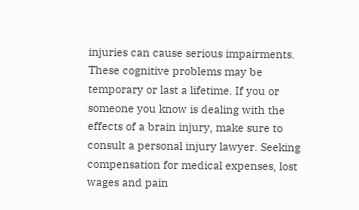injuries can cause serious impairments. These cognitive problems may be temporary or last a lifetime. If you or someone you know is dealing with the effects of a brain injury, make sure to consult a personal injury lawyer. Seeking compensation for medical expenses, lost wages and pain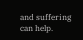and suffering can help.